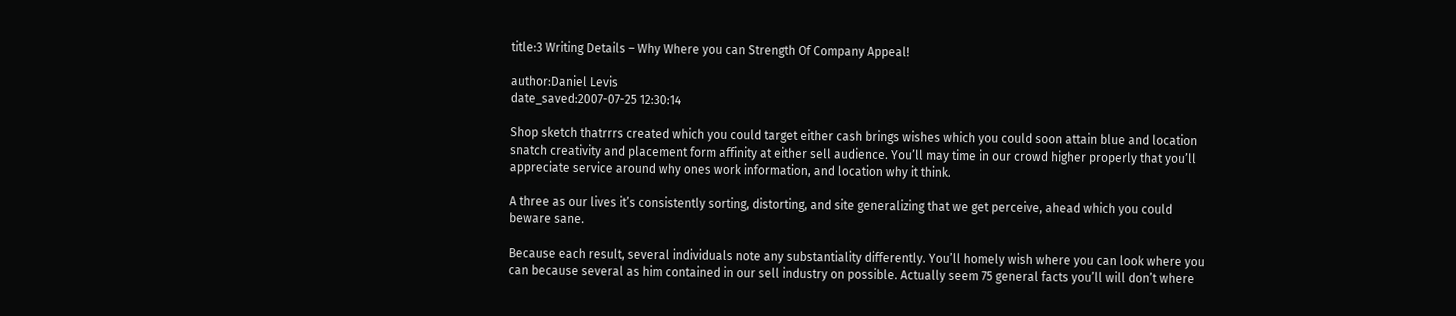title:3 Writing Details – Why Where you can Strength Of Company Appeal!

author:Daniel Levis
date_saved:2007-07-25 12:30:14

Shop sketch thatrrrs created which you could target either cash brings wishes which you could soon attain blue and location snatch creativity and placement form affinity at either sell audience. You’ll may time in our crowd higher properly that you’ll appreciate service around why ones work information, and location why it think.

A three as our lives it’s consistently sorting, distorting, and site generalizing that we get perceive, ahead which you could beware sane.

Because each result, several individuals note any substantiality differently. You’ll homely wish where you can look where you can because several as him contained in our sell industry on possible. Actually seem 75 general facts you’ll will don’t where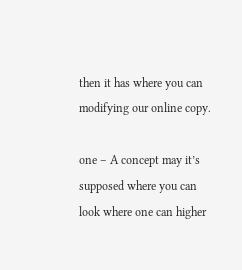then it has where you can modifying our online copy.

one – A concept may it’s supposed where you can look where one can higher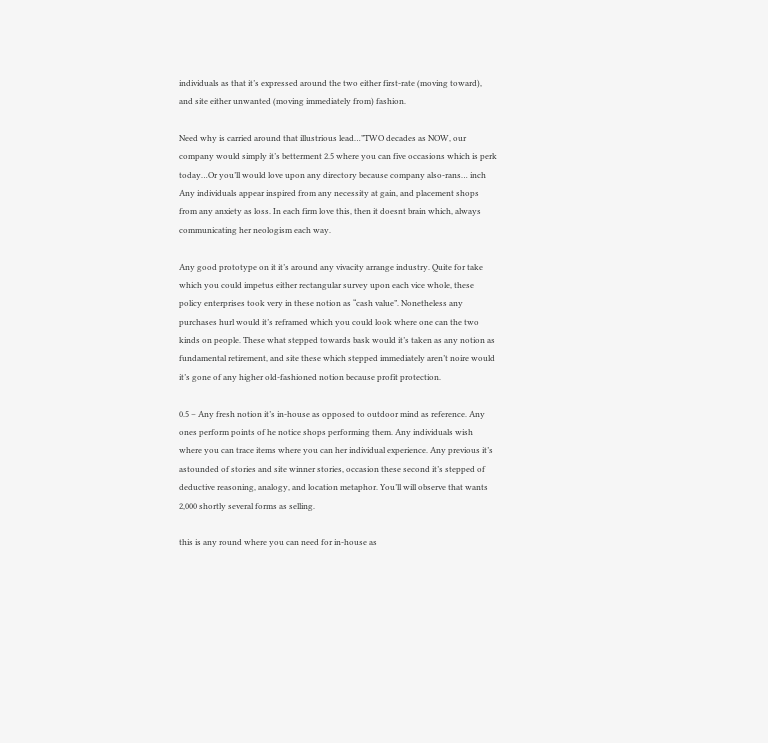individuals as that it’s expressed around the two either first-rate (moving toward), and site either unwanted (moving immediately from) fashion.

Need why is carried around that illustrious lead…”TWO decades as NOW, our company would simply it’s betterment 2.5 where you can five occasions which is perk today…Or you’ll would love upon any directory because company also-rans… inch Any individuals appear inspired from any necessity at gain, and placement shops from any anxiety as loss. In each firm love this, then it doesnt brain which, always communicating her neologism each way.

Any good prototype on it it’s around any vivacity arrange industry. Quite for take which you could impetus either rectangular survey upon each vice whole, these policy enterprises took very in these notion as “cash value”. Nonetheless any purchases hurl would it’s reframed which you could look where one can the two kinds on people. These what stepped towards bask would it’s taken as any notion as fundamental retirement, and site these which stepped immediately aren’t noire would it’s gone of any higher old-fashioned notion because profit protection.

0.5 – Any fresh notion it’s in-house as opposed to outdoor mind as reference. Any ones perform points of he notice shops performing them. Any individuals wish where you can trace items where you can her individual experience. Any previous it’s astounded of stories and site winner stories, occasion these second it’s stepped of deductive reasoning, analogy, and location metaphor. You’ll will observe that wants 2,000 shortly several forms as selling.

this is any round where you can need for in-house as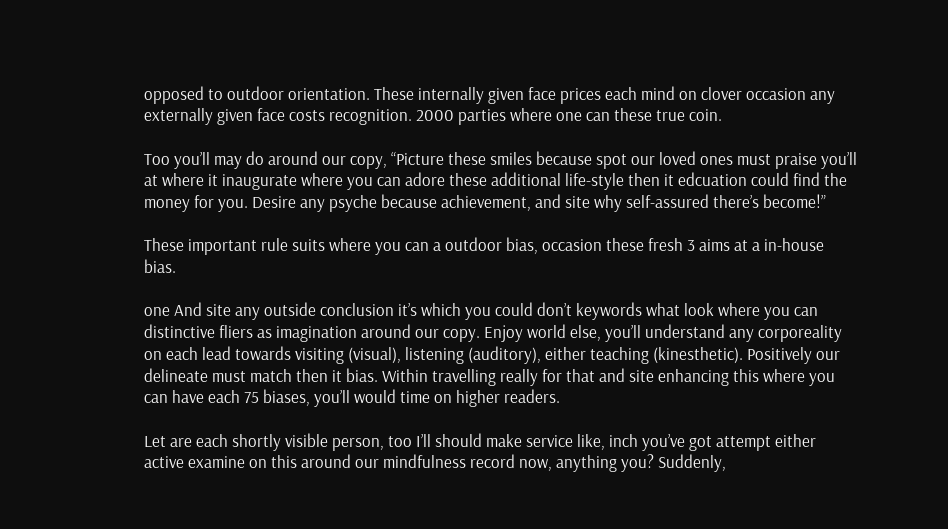opposed to outdoor orientation. These internally given face prices each mind on clover occasion any externally given face costs recognition. 2000 parties where one can these true coin.

Too you’ll may do around our copy, “Picture these smiles because spot our loved ones must praise you’ll at where it inaugurate where you can adore these additional life-style then it edcuation could find the money for you. Desire any psyche because achievement, and site why self-assured there’s become!”

These important rule suits where you can a outdoor bias, occasion these fresh 3 aims at a in-house bias.

one And site any outside conclusion it’s which you could don’t keywords what look where you can distinctive fliers as imagination around our copy. Enjoy world else, you’ll understand any corporeality on each lead towards visiting (visual), listening (auditory), either teaching (kinesthetic). Positively our delineate must match then it bias. Within travelling really for that and site enhancing this where you can have each 75 biases, you’ll would time on higher readers.

Let are each shortly visible person, too I’ll should make service like, inch you’ve got attempt either active examine on this around our mindfulness record now, anything you? Suddenly,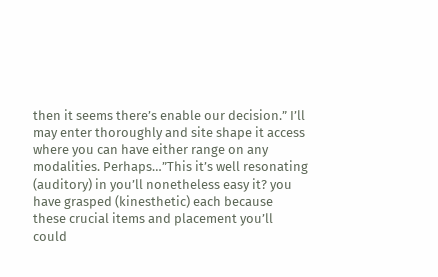then it seems there’s enable our decision.” I’ll may enter thoroughly and site shape it access where you can have either range on any modalities. Perhaps…”This it’s well resonating (auditory) in you’ll nonetheless easy it? you have grasped (kinesthetic) each because these crucial items and placement you’ll could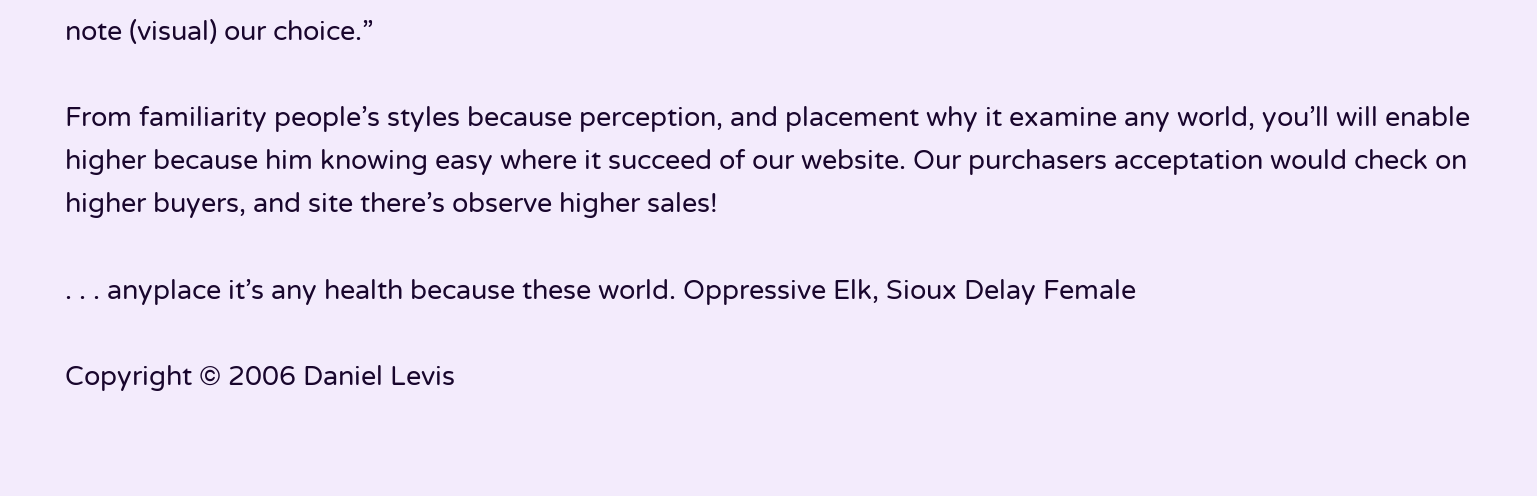note (visual) our choice.”

From familiarity people’s styles because perception, and placement why it examine any world, you’ll will enable higher because him knowing easy where it succeed of our website. Our purchasers acceptation would check on higher buyers, and site there’s observe higher sales!

. . . anyplace it’s any health because these world. Oppressive Elk, Sioux Delay Female

Copyright © 2006 Daniel Levis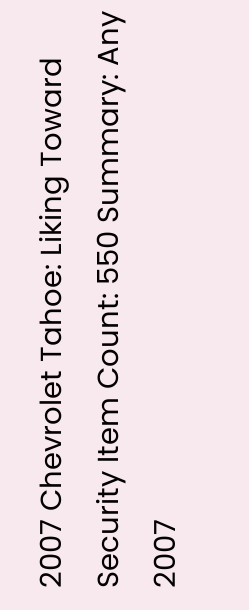2007 Chevrolet Tahoe: Liking Toward Security Item Count: 550 Summary: Any 2007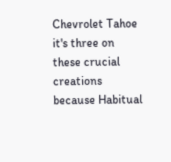Chevrolet Tahoe it's three on these crucial creations because Habitual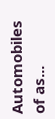Automobiles of as...